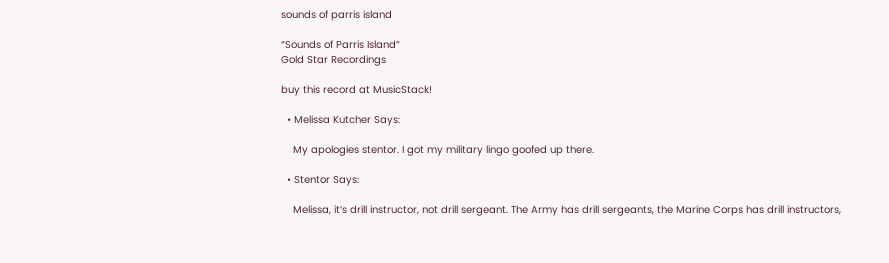sounds of parris island

“Sounds of Parris Island”
Gold Star Recordings

buy this record at MusicStack!

  • Melissa Kutcher Says:

    My apologies stentor. I got my military lingo goofed up there.

  • Stentor Says:

    Melissa, it’s drill instructor, not drill sergeant. The Army has drill sergeants, the Marine Corps has drill instructors,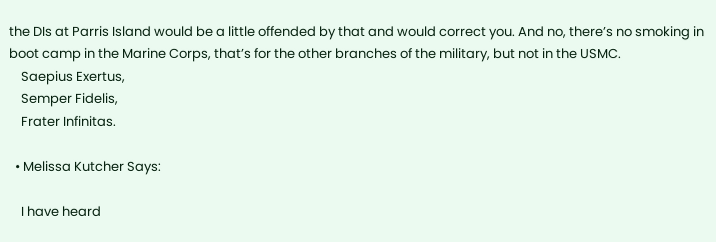the DIs at Parris Island would be a little offended by that and would correct you. And no, there’s no smoking in boot camp in the Marine Corps, that’s for the other branches of the military, but not in the USMC.
    Saepius Exertus,
    Semper Fidelis,
    Frater Infinitas.

  • Melissa Kutcher Says:

    I have heard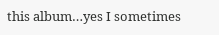this album…yes I sometimes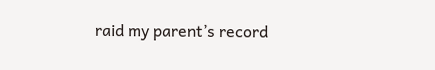raid my parent’s record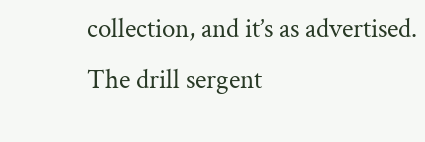collection, and it’s as advertised. The drill sergent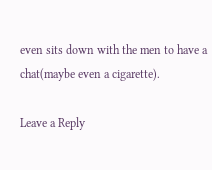even sits down with the men to have a chat(maybe even a cigarette).

Leave a Reply